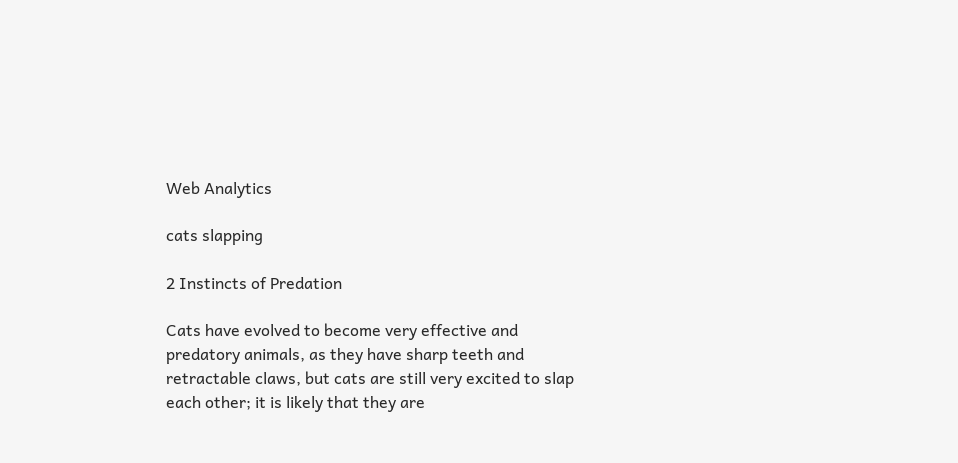Web Analytics

cats slapping

2 Instincts of Predation

Cats have evolved to become very effective and predatory animals, as they have sharp teeth and retractable claws, but cats are still very excited to slap each other; it is likely that they are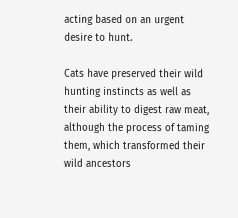acting based on an urgent desire to hunt.

Cats have preserved their wild hunting instincts as well as their ability to digest raw meat, although the process of taming them, which transformed their wild ancestors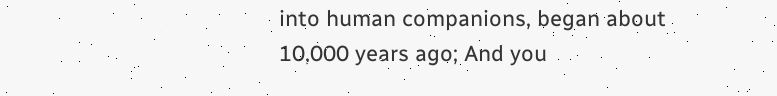into human companions, began about 10,000 years ago; And you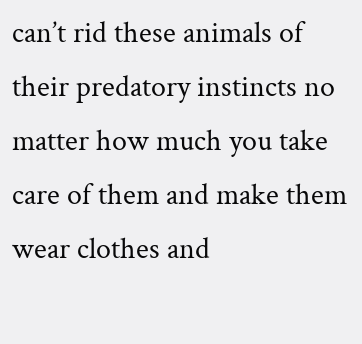can’t rid these animals of their predatory instincts no matter how much you take care of them and make them wear clothes and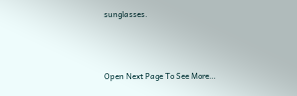sunglasses.



Open Next Page To See More…